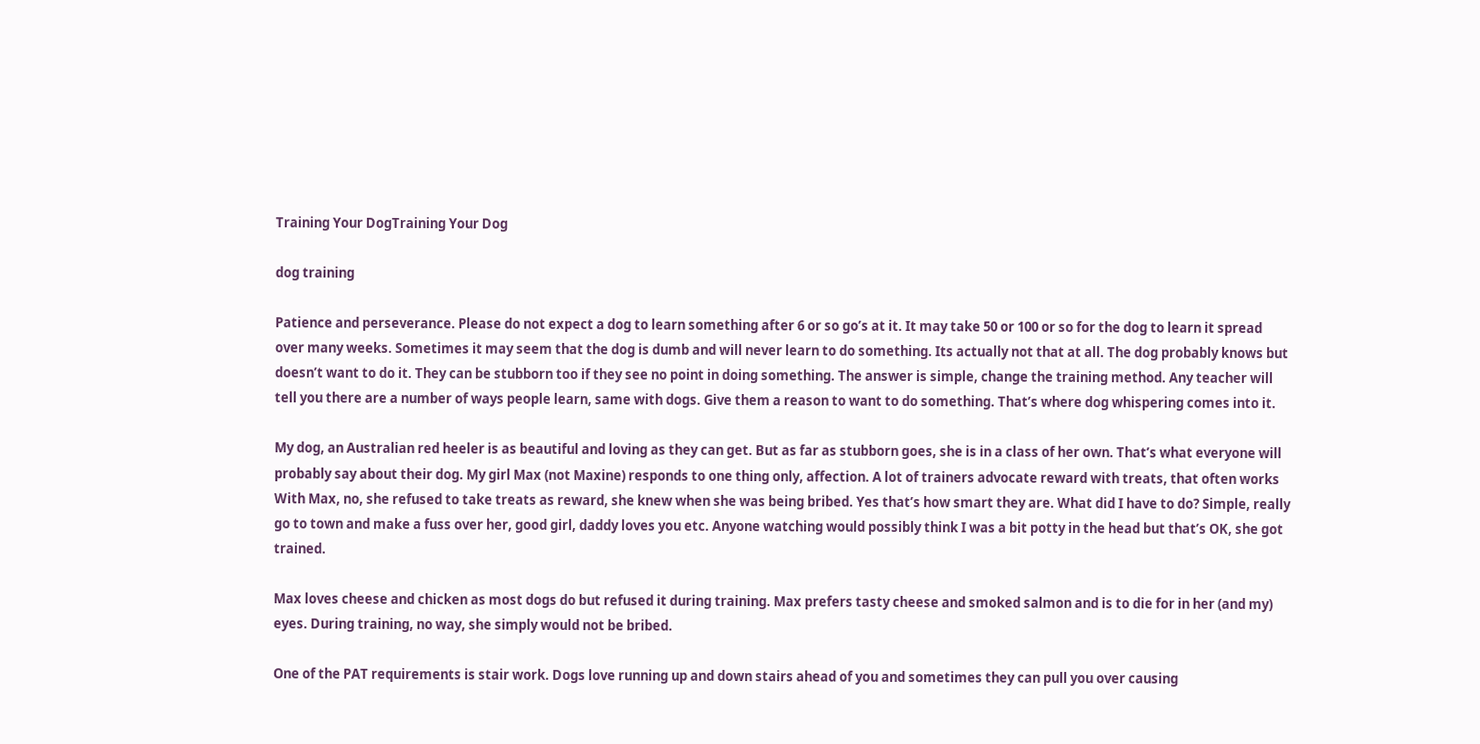Training Your DogTraining Your Dog

dog training

Patience and perseverance. Please do not expect a dog to learn something after 6 or so go’s at it. It may take 50 or 100 or so for the dog to learn it spread over many weeks. Sometimes it may seem that the dog is dumb and will never learn to do something. Its actually not that at all. The dog probably knows but doesn’t want to do it. They can be stubborn too if they see no point in doing something. The answer is simple, change the training method. Any teacher will tell you there are a number of ways people learn, same with dogs. Give them a reason to want to do something. That’s where dog whispering comes into it.

My dog, an Australian red heeler is as beautiful and loving as they can get. But as far as stubborn goes, she is in a class of her own. That’s what everyone will probably say about their dog. My girl Max (not Maxine) responds to one thing only, affection. A lot of trainers advocate reward with treats, that often works With Max, no, she refused to take treats as reward, she knew when she was being bribed. Yes that’s how smart they are. What did I have to do? Simple, really go to town and make a fuss over her, good girl, daddy loves you etc. Anyone watching would possibly think I was a bit potty in the head but that’s OK, she got trained.

Max loves cheese and chicken as most dogs do but refused it during training. Max prefers tasty cheese and smoked salmon and is to die for in her (and my) eyes. During training, no way, she simply would not be bribed.

One of the PAT requirements is stair work. Dogs love running up and down stairs ahead of you and sometimes they can pull you over causing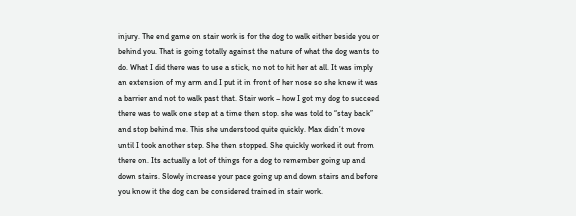injury. The end game on stair work is for the dog to walk either beside you or behind you. That is going totally against the nature of what the dog wants to do. What I did there was to use a stick, no not to hit her at all. It was imply an extension of my arm and I put it in front of her nose so she knew it was a barrier and not to walk past that. Stair work – how I got my dog to succeed there was to walk one step at a time then stop. she was told to “stay back” and stop behind me. This she understood quite quickly. Max didn’t move until I took another step. She then stopped. She quickly worked it out from there on. Its actually a lot of things for a dog to remember going up and down stairs. Slowly increase your pace going up and down stairs and before you know it the dog can be considered trained in stair work.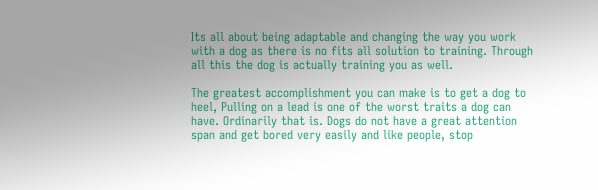Its all about being adaptable and changing the way you work with a dog as there is no fits all solution to training. Through all this the dog is actually training you as well.

The greatest accomplishment you can make is to get a dog to heel, Pulling on a lead is one of the worst traits a dog can have. Ordinarily that is. Dogs do not have a great attention span and get bored very easily and like people, stop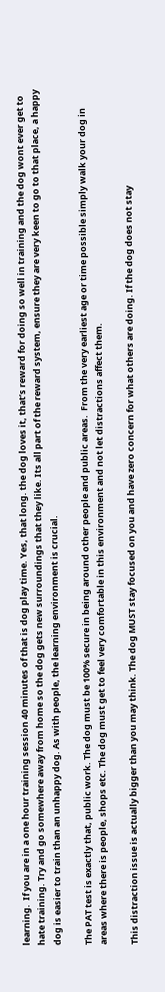learning.  If you are in a one hour training session 40 minutes of that is dog play time. Yes, that long. the dog loves it, that’s reward for doing so well in training and the dog wont ever get to hate training. Try and go somewhere away from home so the dog gets new surroundings that they like. Its all part of the reward system, ensure they are very keen to go to that place, a happy dog is easier to train than an unhappy dog. As with people, the learning environment is crucial.

The PAT test is exactly that, public work. The dog must be 100% secure in being around other people and public areas.  From the very earliest age or time possible simply walk your dog in areas where there is people, shops etc. The dog must get to feel very comfortable in this environment and not let distractions affect them.

This distraction issue is actually bigger than you may think. The dog MUST stay focused on you and have zero concern for what others are doing. If the dog does not stay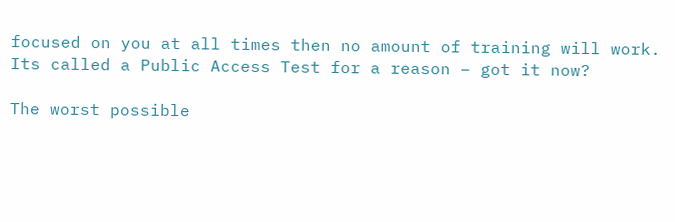focused on you at all times then no amount of training will work. Its called a Public Access Test for a reason – got it now?

The worst possible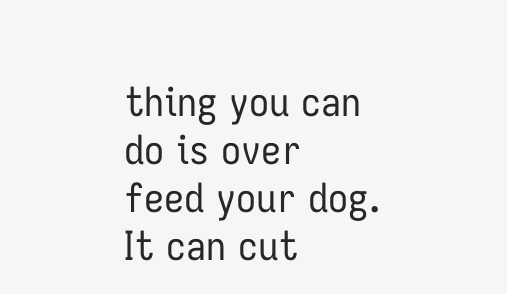thing you can do is over feed your dog. It can cut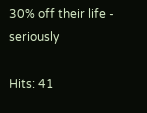30% off their life - seriously

Hits: 41